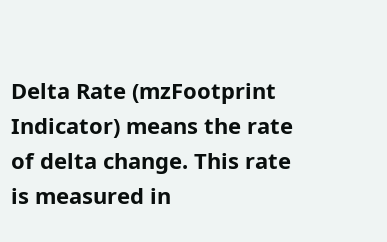Delta Rate (mzFootprint Indicator) means the rate of delta change. This rate is measured in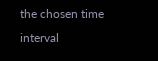the chosen time interval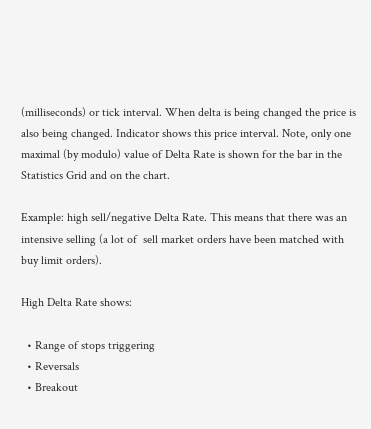(milliseconds) or tick interval. When delta is being changed the price is also being changed. Indicator shows this price interval. Note, only one maximal (by modulo) value of Delta Rate is shown for the bar in the Statistics Grid and on the chart.

Example: high sell/negative Delta Rate. This means that there was an intensive selling (a lot of  sell market orders have been matched with buy limit orders).

High Delta Rate shows:

  • Range of stops triggering
  • Reversals
  • Breakout